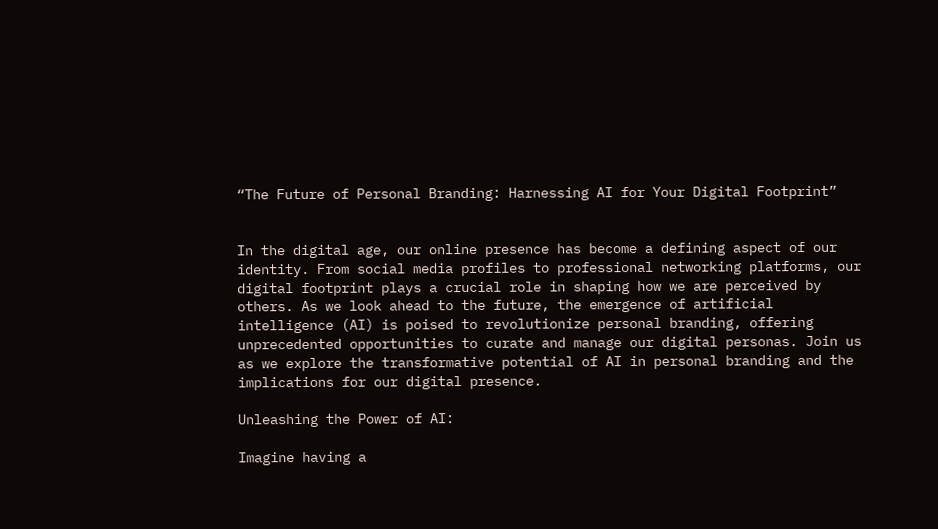“The Future of Personal Branding: Harnessing AI for Your Digital Footprint”


In the digital age, our online presence has become a defining aspect of our identity. From social media profiles to professional networking platforms, our digital footprint plays a crucial role in shaping how we are perceived by others. As we look ahead to the future, the emergence of artificial intelligence (AI) is poised to revolutionize personal branding, offering unprecedented opportunities to curate and manage our digital personas. Join us as we explore the transformative potential of AI in personal branding and the implications for our digital presence.

Unleashing the Power of AI:

Imagine having a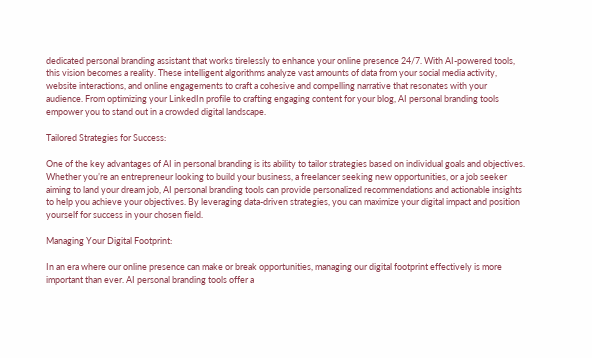dedicated personal branding assistant that works tirelessly to enhance your online presence 24/7. With AI-powered tools, this vision becomes a reality. These intelligent algorithms analyze vast amounts of data from your social media activity, website interactions, and online engagements to craft a cohesive and compelling narrative that resonates with your audience. From optimizing your LinkedIn profile to crafting engaging content for your blog, AI personal branding tools empower you to stand out in a crowded digital landscape.

Tailored Strategies for Success:

One of the key advantages of AI in personal branding is its ability to tailor strategies based on individual goals and objectives. Whether you’re an entrepreneur looking to build your business, a freelancer seeking new opportunities, or a job seeker aiming to land your dream job, AI personal branding tools can provide personalized recommendations and actionable insights to help you achieve your objectives. By leveraging data-driven strategies, you can maximize your digital impact and position yourself for success in your chosen field.

Managing Your Digital Footprint:

In an era where our online presence can make or break opportunities, managing our digital footprint effectively is more important than ever. AI personal branding tools offer a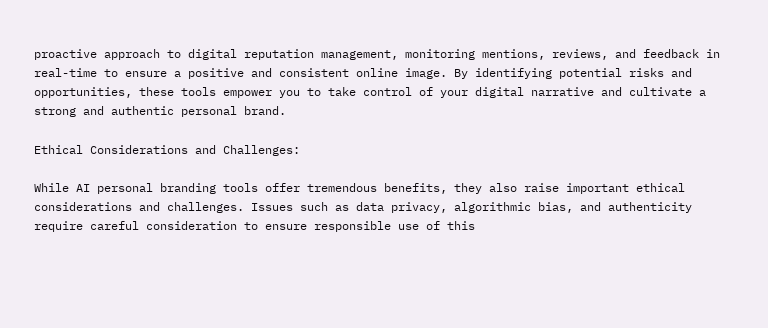proactive approach to digital reputation management, monitoring mentions, reviews, and feedback in real-time to ensure a positive and consistent online image. By identifying potential risks and opportunities, these tools empower you to take control of your digital narrative and cultivate a strong and authentic personal brand.

Ethical Considerations and Challenges:

While AI personal branding tools offer tremendous benefits, they also raise important ethical considerations and challenges. Issues such as data privacy, algorithmic bias, and authenticity require careful consideration to ensure responsible use of this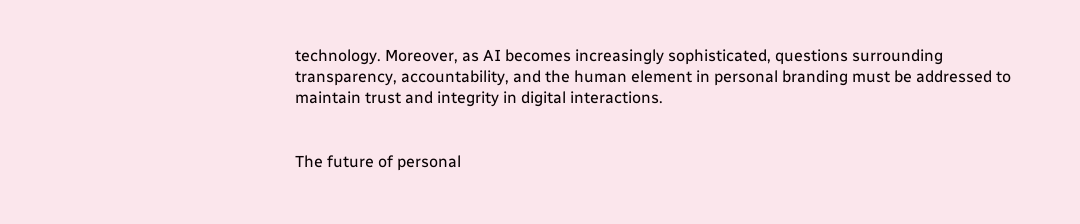technology. Moreover, as AI becomes increasingly sophisticated, questions surrounding transparency, accountability, and the human element in personal branding must be addressed to maintain trust and integrity in digital interactions.


The future of personal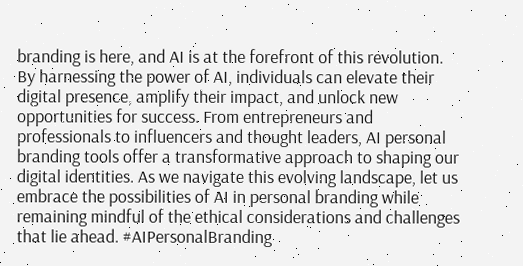branding is here, and AI is at the forefront of this revolution. By harnessing the power of AI, individuals can elevate their digital presence, amplify their impact, and unlock new opportunities for success. From entrepreneurs and professionals to influencers and thought leaders, AI personal branding tools offer a transformative approach to shaping our digital identities. As we navigate this evolving landscape, let us embrace the possibilities of AI in personal branding while remaining mindful of the ethical considerations and challenges that lie ahead. #AIPersonalBranding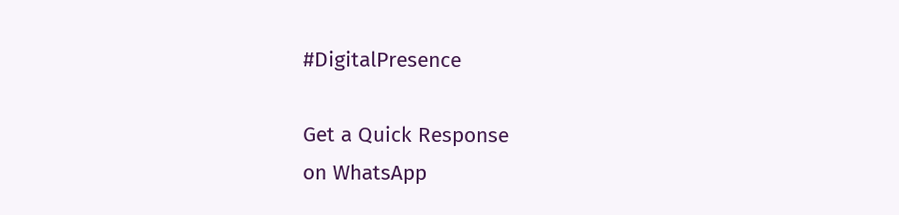#DigitalPresence

Get a Quick Response
on WhatsApp